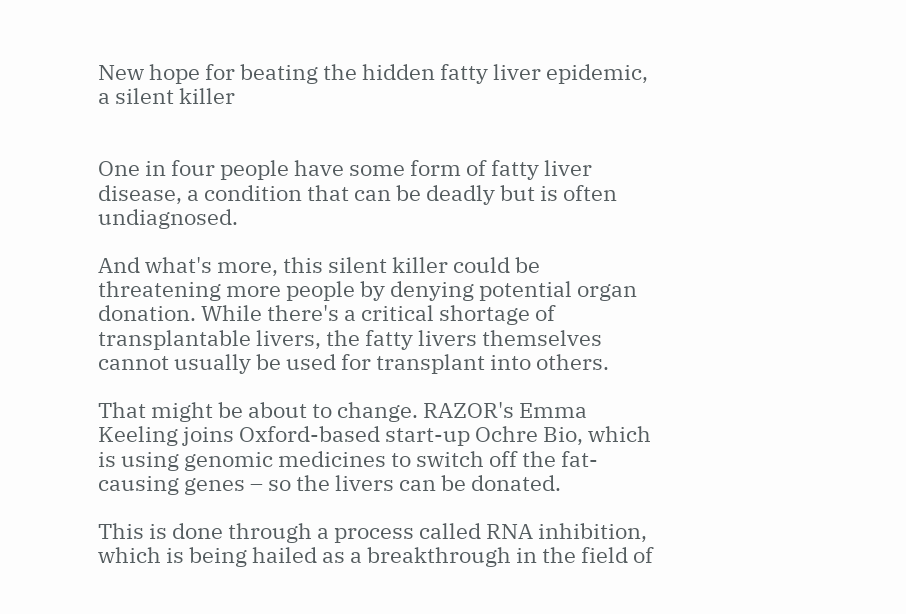New hope for beating the hidden fatty liver epidemic, a silent killer


One in four people have some form of fatty liver disease, a condition that can be deadly but is often undiagnosed.

And what's more, this silent killer could be threatening more people by denying potential organ donation. While there's a critical shortage of transplantable livers, the fatty livers themselves cannot usually be used for transplant into others.

That might be about to change. RAZOR's Emma Keeling joins Oxford-based start-up Ochre Bio, which is using genomic medicines to switch off the fat-causing genes – so the livers can be donated.

This is done through a process called RNA inhibition, which is being hailed as a breakthrough in the field of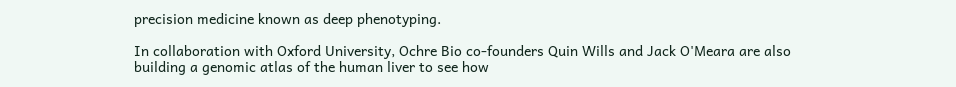precision medicine known as deep phenotyping.

In collaboration with Oxford University, Ochre Bio co-founders Quin Wills and Jack O'Meara are also building a genomic atlas of the human liver to see how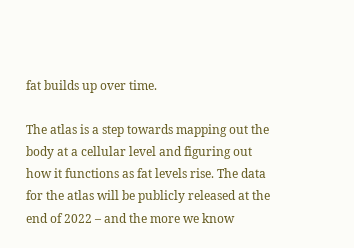fat builds up over time.

The atlas is a step towards mapping out the body at a cellular level and figuring out how it functions as fat levels rise. The data for the atlas will be publicly released at the end of 2022 – and the more we know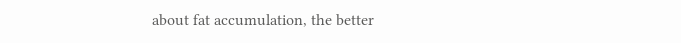about fat accumulation, the better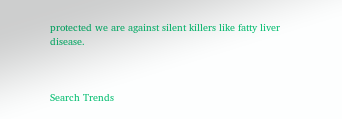protected we are against silent killers like fatty liver disease.



Search Trends